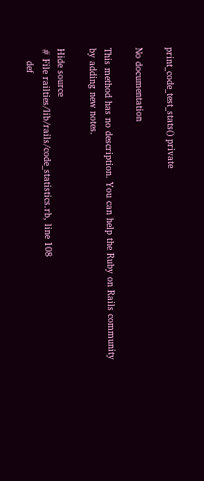print_code_test_stats() private

No documentation

This method has no description. You can help the Ruby on Rails community by adding new notes.

Hide source
# File railties/lib/rails/code_statistics.rb, line 108
    def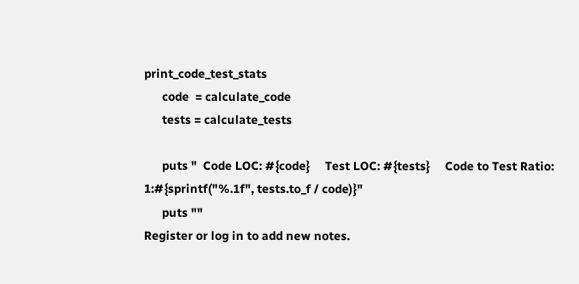print_code_test_stats
      code  = calculate_code
      tests = calculate_tests

      puts "  Code LOC: #{code}     Test LOC: #{tests}     Code to Test Ratio: 1:#{sprintf("%.1f", tests.to_f / code)}"
      puts ""
Register or log in to add new notes.